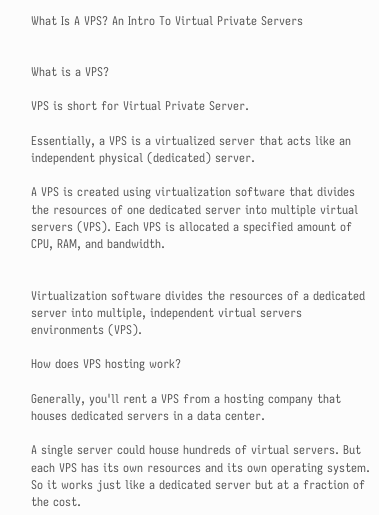What Is A VPS? An Intro To Virtual Private Servers


What is a VPS?

VPS is short for Virtual Private Server.

Essentially, a VPS is a virtualized server that acts like an independent physical (dedicated) server.

A VPS is created using virtualization software that divides the resources of one dedicated server into multiple virtual servers (VPS). Each VPS is allocated a specified amount of CPU, RAM, and bandwidth.


Virtualization software divides the resources of a dedicated server into multiple, independent virtual servers environments (VPS).

How does VPS hosting work?

Generally, you'll rent a VPS from a hosting company that houses dedicated servers in a data center.

A single server could house hundreds of virtual servers. But each VPS has its own resources and its own operating system. So it works just like a dedicated server but at a fraction of the cost.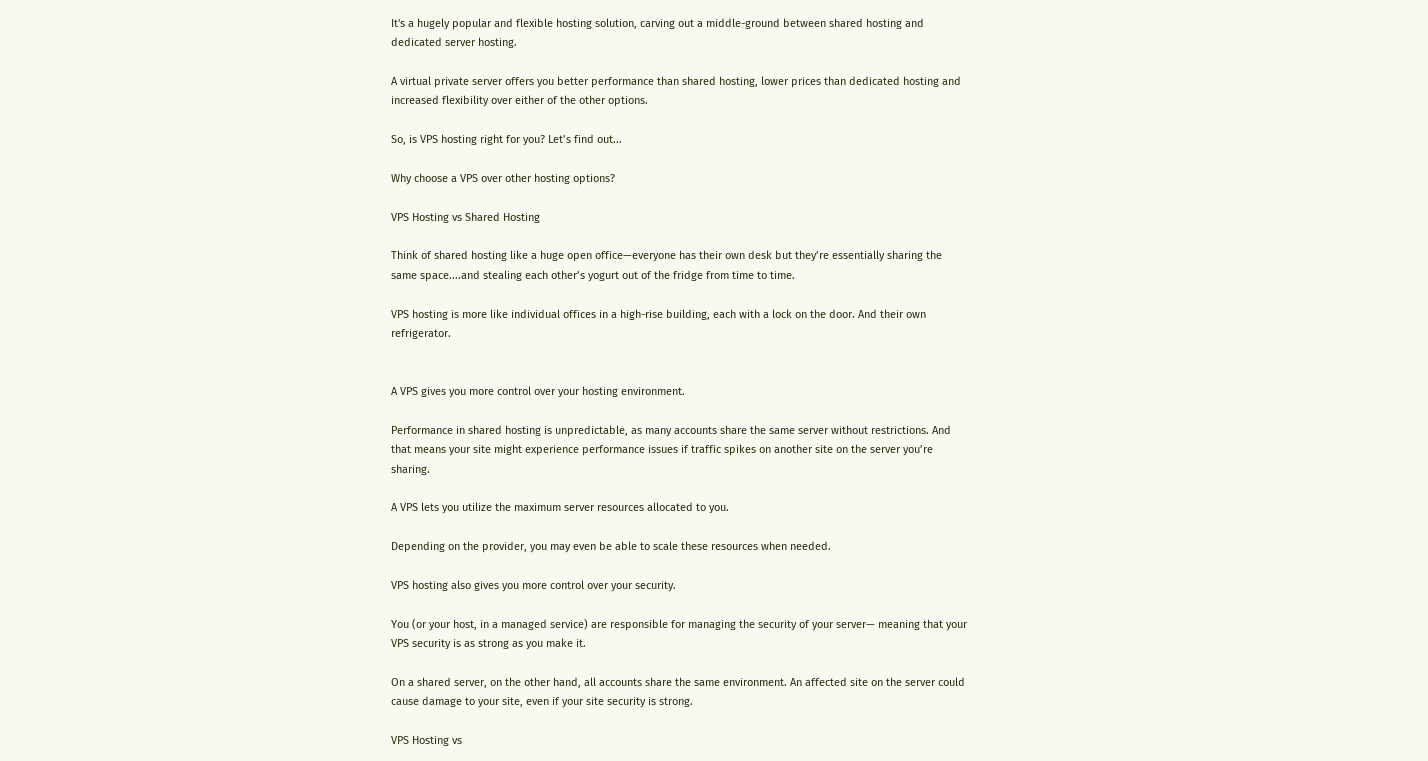It's a hugely popular and flexible hosting solution, carving out a middle-ground between shared hosting and dedicated server hosting.

A virtual private server offers you better performance than shared hosting, lower prices than dedicated hosting and increased flexibility over either of the other options.

So, is VPS hosting right for you? Let’s find out...

Why choose a VPS over other hosting options?

VPS Hosting vs Shared Hosting

Think of shared hosting like a huge open office—everyone has their own desk but they’re essentially sharing the same space....and stealing each other’s yogurt out of the fridge from time to time.

VPS hosting is more like individual offices in a high-rise building, each with a lock on the door. And their own refrigerator.


A VPS gives you more control over your hosting environment.

Performance in shared hosting is unpredictable, as many accounts share the same server without restrictions. And that means your site might experience performance issues if traffic spikes on another site on the server you’re sharing.

A VPS lets you utilize the maximum server resources allocated to you.

Depending on the provider, you may even be able to scale these resources when needed.

VPS hosting also gives you more control over your security.

You (or your host, in a managed service) are responsible for managing the security of your server— meaning that your VPS security is as strong as you make it.

On a shared server, on the other hand, all accounts share the same environment. An affected site on the server could cause damage to your site, even if your site security is strong.

VPS Hosting vs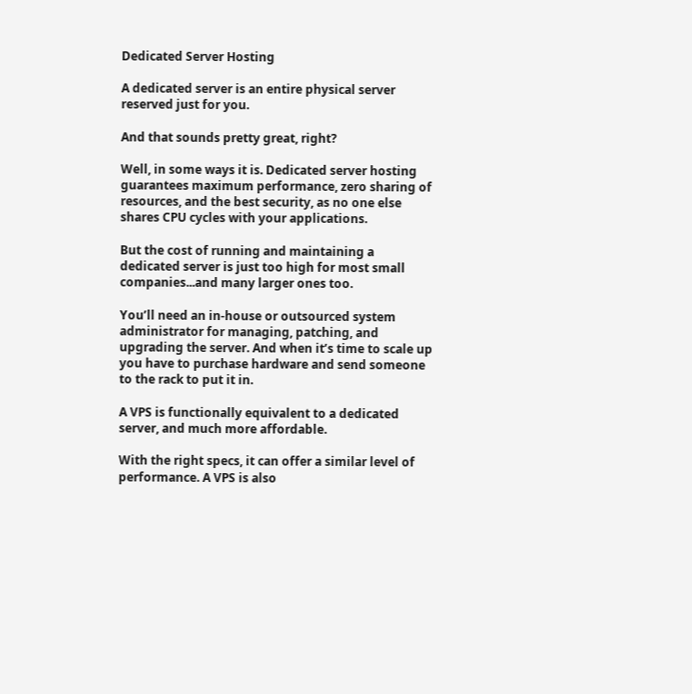Dedicated Server Hosting

A dedicated server is an entire physical server reserved just for you.

And that sounds pretty great, right?

Well, in some ways it is. Dedicated server hosting guarantees maximum performance, zero sharing of resources, and the best security, as no one else shares CPU cycles with your applications.

But the cost of running and maintaining a dedicated server is just too high for most small companies...and many larger ones too.

You’ll need an in-house or outsourced system administrator for managing, patching, and upgrading the server. And when it’s time to scale up you have to purchase hardware and send someone to the rack to put it in.

A VPS is functionally equivalent to a dedicated server, and much more affordable.

With the right specs, it can offer a similar level of performance. A VPS is also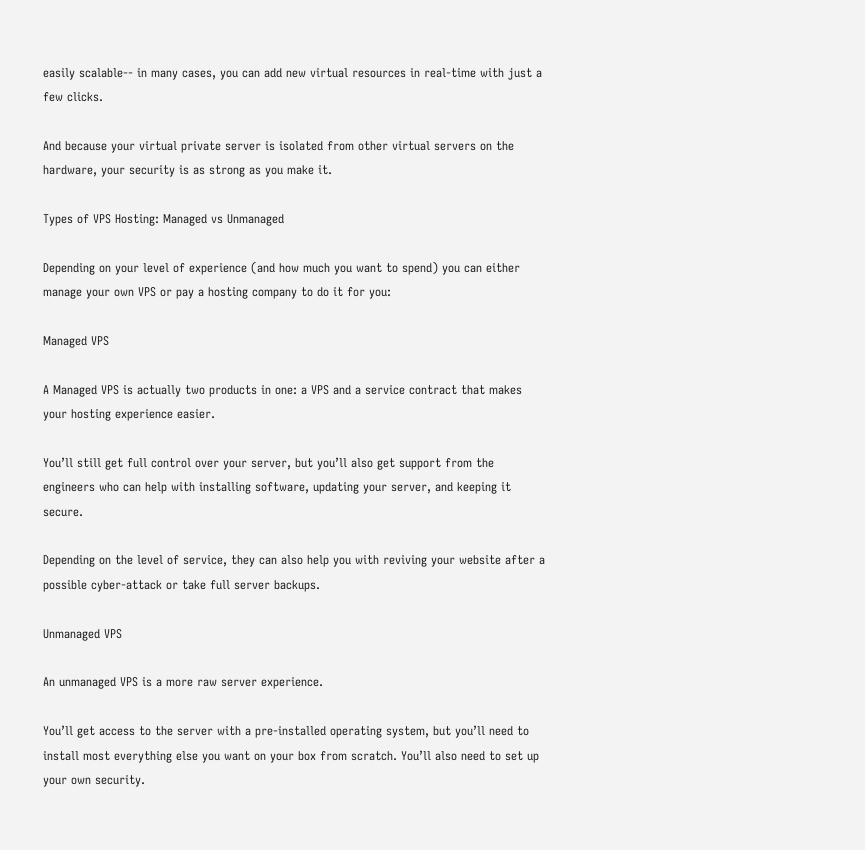easily scalable-- in many cases, you can add new virtual resources in real-time with just a few clicks.

And because your virtual private server is isolated from other virtual servers on the hardware, your security is as strong as you make it.

Types of VPS Hosting: Managed vs Unmanaged

Depending on your level of experience (and how much you want to spend) you can either manage your own VPS or pay a hosting company to do it for you:

Managed VPS

A Managed VPS is actually two products in one: a VPS and a service contract that makes your hosting experience easier.

You’ll still get full control over your server, but you’ll also get support from the engineers who can help with installing software, updating your server, and keeping it secure.

Depending on the level of service, they can also help you with reviving your website after a possible cyber-attack or take full server backups.

Unmanaged VPS

An unmanaged VPS is a more raw server experience.

You’ll get access to the server with a pre-installed operating system, but you’ll need to install most everything else you want on your box from scratch. You’ll also need to set up your own security.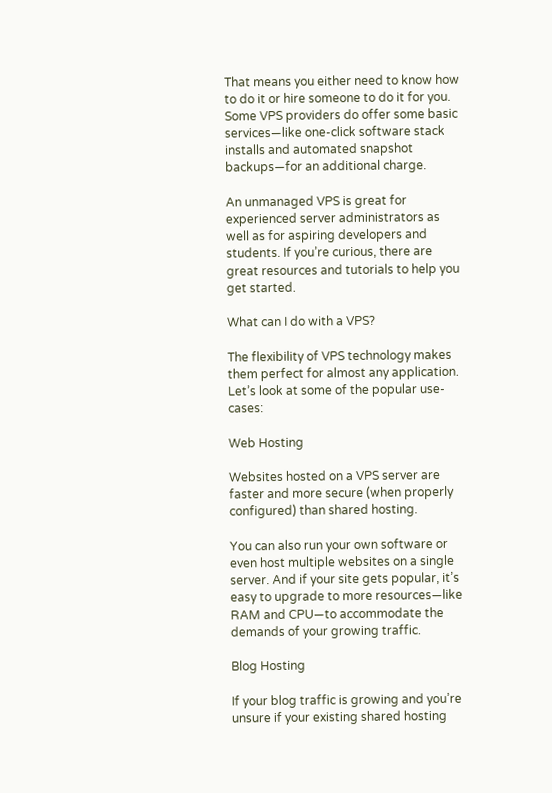That means you either need to know how to do it or hire someone to do it for you. Some VPS providers do offer some basic services—like one-click software stack installs and automated snapshot backups—for an additional charge.

An unmanaged VPS is great for experienced server administrators as well as for aspiring developers and students. If you’re curious, there are great resources and tutorials to help you get started.

What can I do with a VPS?

The flexibility of VPS technology makes them perfect for almost any application. Let’s look at some of the popular use-cases:

Web Hosting

Websites hosted on a VPS server are faster and more secure (when properly configured) than shared hosting.

You can also run your own software or even host multiple websites on a single server. And if your site gets popular, it’s easy to upgrade to more resources—like RAM and CPU—to accommodate the demands of your growing traffic.

Blog Hosting

If your blog traffic is growing and you’re unsure if your existing shared hosting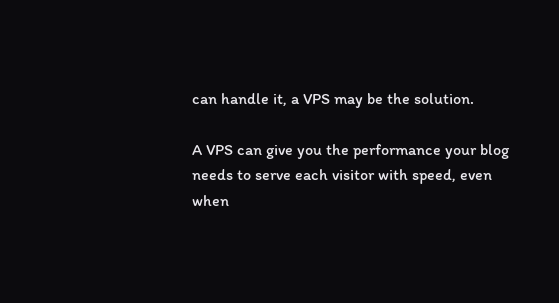can handle it, a VPS may be the solution.

A VPS can give you the performance your blog needs to serve each visitor with speed, even when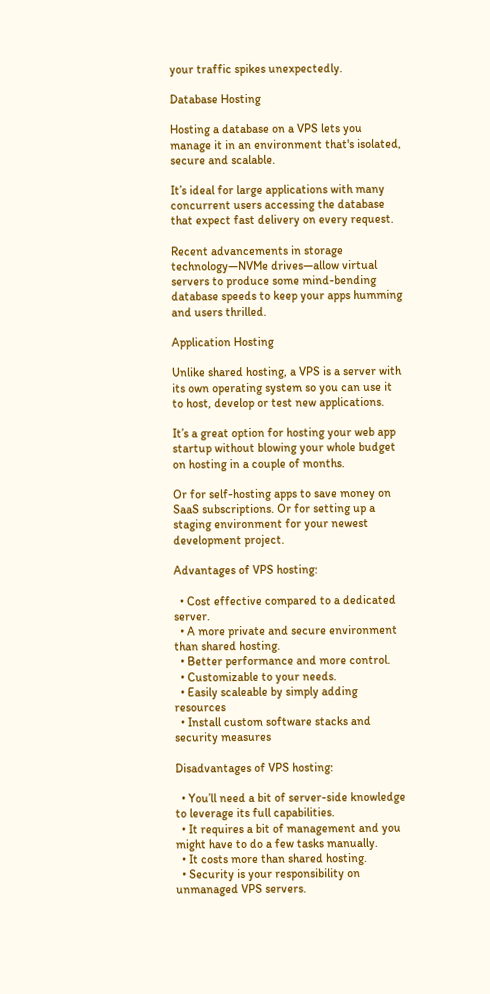your traffic spikes unexpectedly.

Database Hosting

Hosting a database on a VPS lets you manage it in an environment that's isolated, secure and scalable.

It’s ideal for large applications with many concurrent users accessing the database that expect fast delivery on every request.

Recent advancements in storage technology—NVMe drives—allow virtual servers to produce some mind-bending database speeds to keep your apps humming and users thrilled.

Application Hosting

Unlike shared hosting, a VPS is a server with its own operating system so you can use it to host, develop or test new applications.

It’s a great option for hosting your web app startup without blowing your whole budget on hosting in a couple of months.

Or for self-hosting apps to save money on SaaS subscriptions. Or for setting up a staging environment for your newest development project.

Advantages of VPS hosting:

  • Cost effective compared to a dedicated server.
  • A more private and secure environment than shared hosting.
  • Better performance and more control.
  • Customizable to your needs.
  • Easily scaleable by simply adding resources
  • Install custom software stacks and security measures

Disadvantages of VPS hosting:

  • You’ll need a bit of server-side knowledge to leverage its full capabilities.
  • It requires a bit of management and you might have to do a few tasks manually.
  • It costs more than shared hosting.
  • Security is your responsibility on unmanaged VPS servers.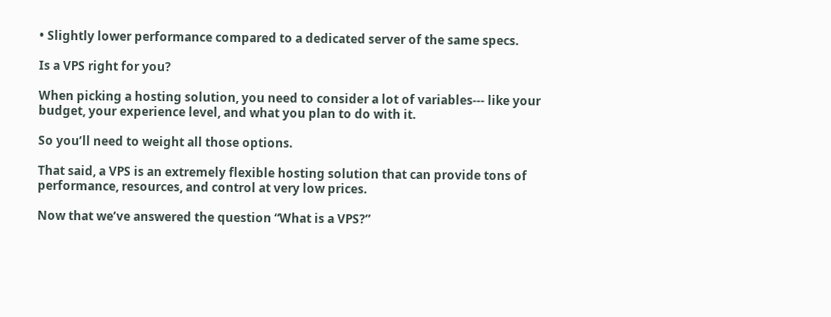• Slightly lower performance compared to a dedicated server of the same specs.

Is a VPS right for you?

When picking a hosting solution, you need to consider a lot of variables--- like your budget, your experience level, and what you plan to do with it.

So you’ll need to weight all those options.

That said, a VPS is an extremely flexible hosting solution that can provide tons of performance, resources, and control at very low prices.

Now that we’ve answered the question “What is a VPS?”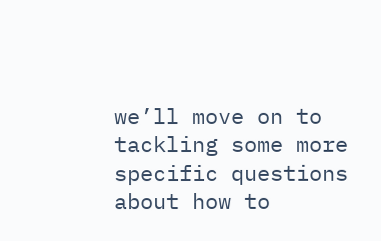we’ll move on to tackling some more specific questions about how to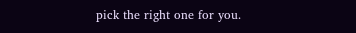pick the right one for you.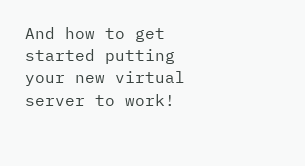And how to get started putting your new virtual server to work!